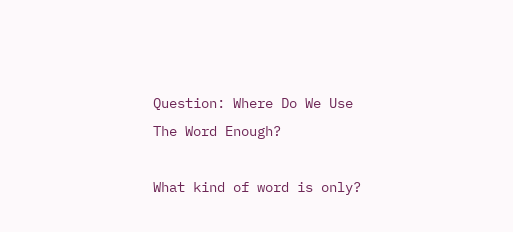Question: Where Do We Use The Word Enough?

What kind of word is only?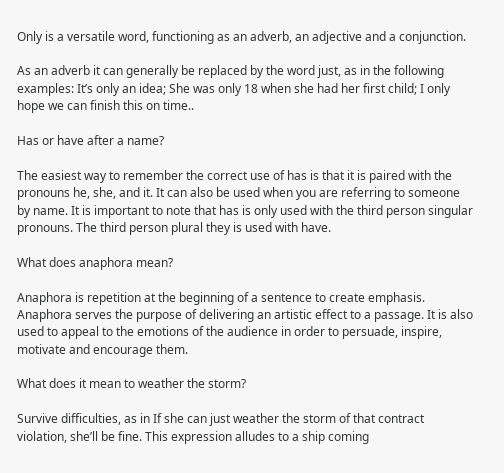Only is a versatile word, functioning as an adverb, an adjective and a conjunction.

As an adverb it can generally be replaced by the word just, as in the following examples: It’s only an idea; She was only 18 when she had her first child; I only hope we can finish this on time..

Has or have after a name?

The easiest way to remember the correct use of has is that it is paired with the pronouns he, she, and it. It can also be used when you are referring to someone by name. It is important to note that has is only used with the third person singular pronouns. The third person plural they is used with have.

What does anaphora mean?

Anaphora is repetition at the beginning of a sentence to create emphasis. Anaphora serves the purpose of delivering an artistic effect to a passage. It is also used to appeal to the emotions of the audience in order to persuade, inspire, motivate and encourage them.

What does it mean to weather the storm?

Survive difficulties, as in If she can just weather the storm of that contract violation, she’ll be fine. This expression alludes to a ship coming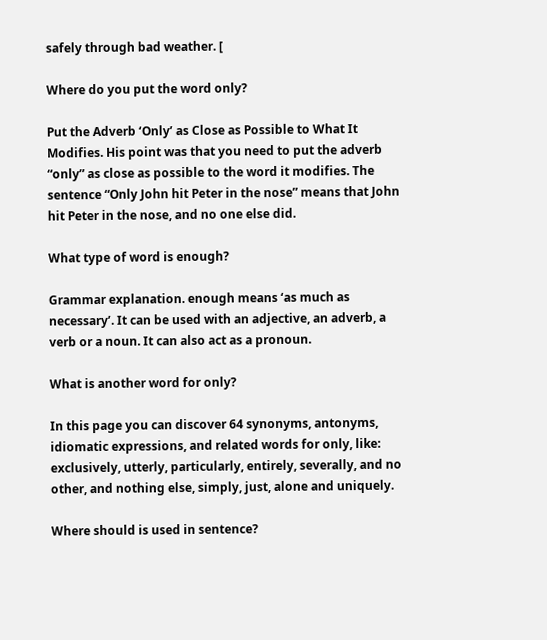safely through bad weather. [

Where do you put the word only?

Put the Adverb ‘Only’ as Close as Possible to What It Modifies. His point was that you need to put the adverb “only” as close as possible to the word it modifies. The sentence “Only John hit Peter in the nose” means that John hit Peter in the nose, and no one else did.

What type of word is enough?

Grammar explanation. enough means ‘as much as necessary’. It can be used with an adjective, an adverb, a verb or a noun. It can also act as a pronoun.

What is another word for only?

In this page you can discover 64 synonyms, antonyms, idiomatic expressions, and related words for only, like: exclusively, utterly, particularly, entirely, severally, and no other, and nothing else, simply, just, alone and uniquely.

Where should is used in sentence?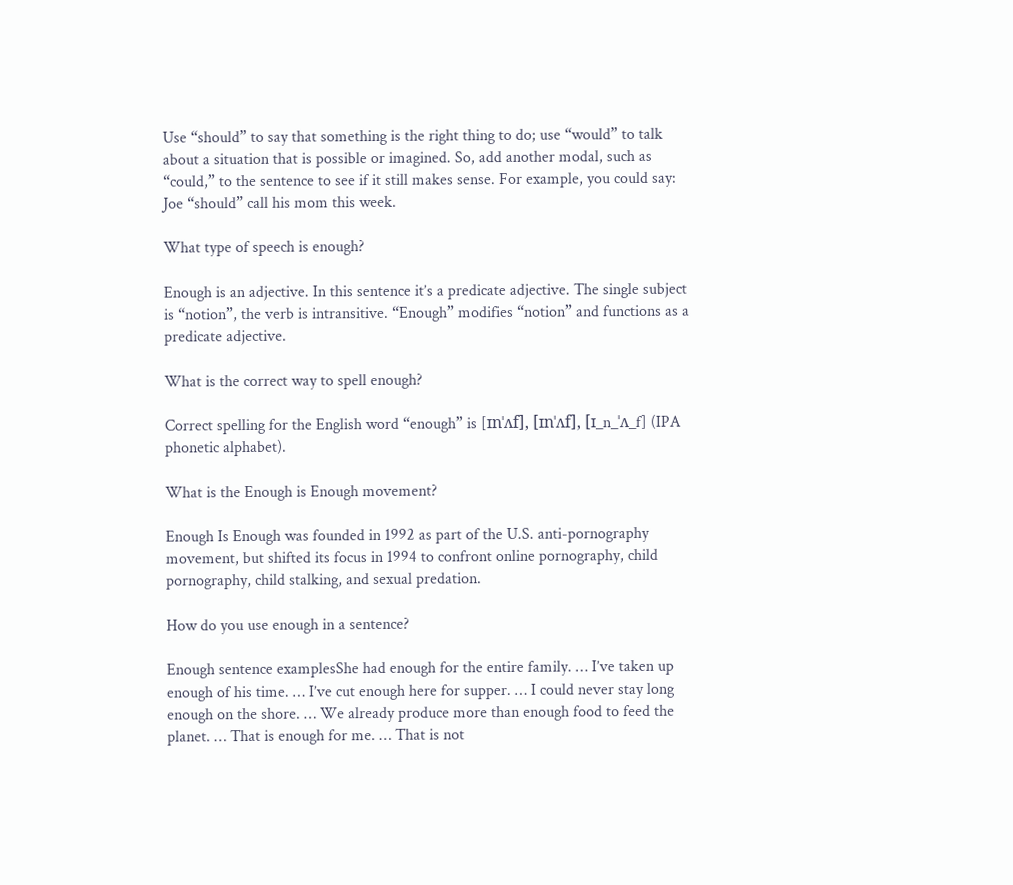Use “should” to say that something is the right thing to do; use “would” to talk about a situation that is possible or imagined. So, add another modal, such as “could,” to the sentence to see if it still makes sense. For example, you could say: Joe “should” call his mom this week.

What type of speech is enough?

Enough is an adjective. In this sentence it’s a predicate adjective. The single subject is “notion”, the verb is intransitive. “Enough” modifies “notion” and functions as a predicate adjective.

What is the correct way to spell enough?

Correct spelling for the English word “enough” is [ɪnˈʌf], [ɪnˈʌf], [ɪ_n_ˈʌ_f] (IPA phonetic alphabet).

What is the Enough is Enough movement?

Enough Is Enough was founded in 1992 as part of the U.S. anti-pornography movement, but shifted its focus in 1994 to confront online pornography, child pornography, child stalking, and sexual predation.

How do you use enough in a sentence?

Enough sentence examplesShe had enough for the entire family. … I’ve taken up enough of his time. … I’ve cut enough here for supper. … I could never stay long enough on the shore. … We already produce more than enough food to feed the planet. … That is enough for me. … That is not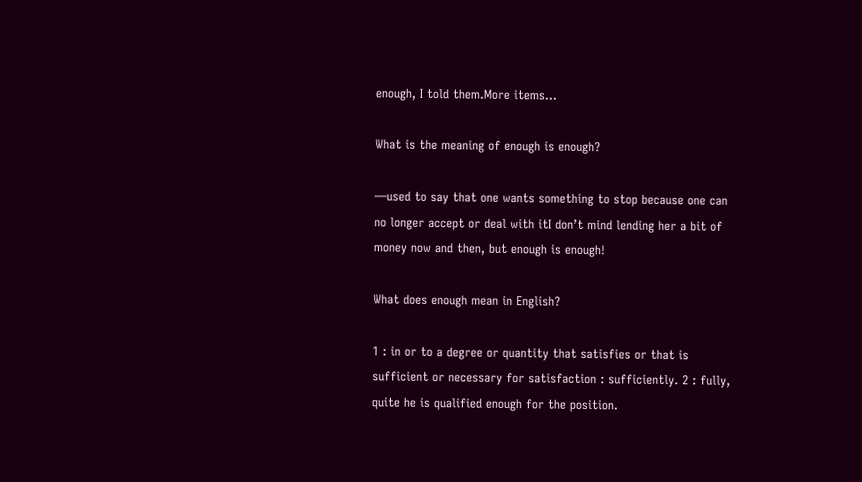enough, I told them.More items…

What is the meaning of enough is enough?

—used to say that one wants something to stop because one can no longer accept or deal with itI don’t mind lending her a bit of money now and then, but enough is enough!

What does enough mean in English?

1 : in or to a degree or quantity that satisfies or that is sufficient or necessary for satisfaction : sufficiently. 2 : fully, quite he is qualified enough for the position.